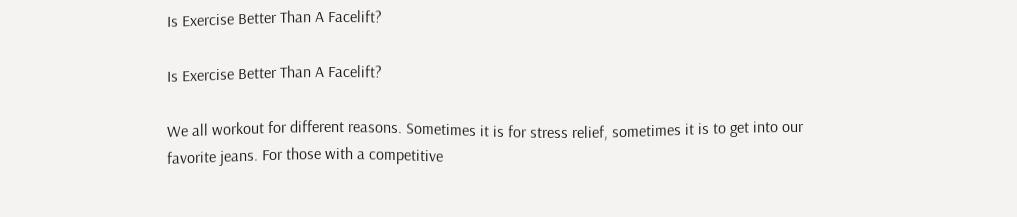Is Exercise Better Than A Facelift?

Is Exercise Better Than A Facelift?

We all workout for different reasons. Sometimes it is for stress relief, sometimes it is to get into our favorite jeans. For those with a competitive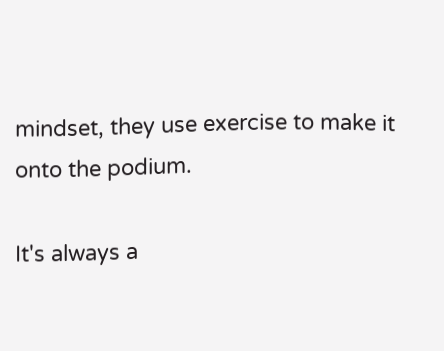mindset, they use exercise to make it onto the podium.

It's always a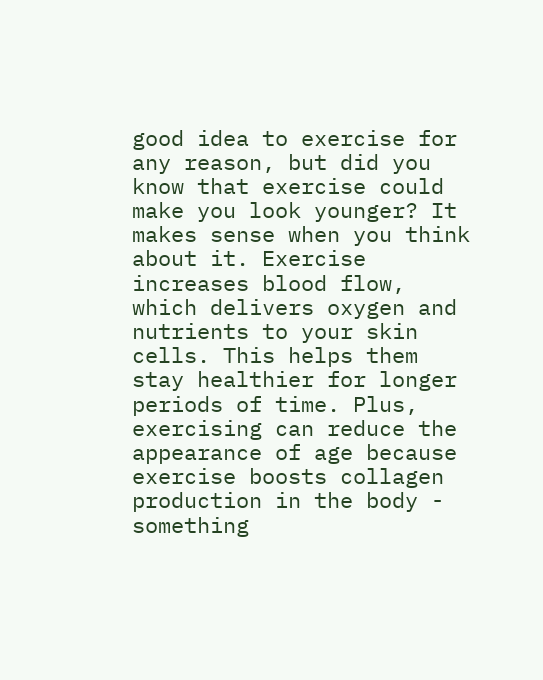good idea to exercise for any reason, but did you know that exercise could make you look younger? It makes sense when you think about it. Exercise increases blood flow, which delivers oxygen and nutrients to your skin cells. This helps them stay healthier for longer periods of time. Plus, exercising can reduce the appearance of age because exercise boosts collagen production in the body - something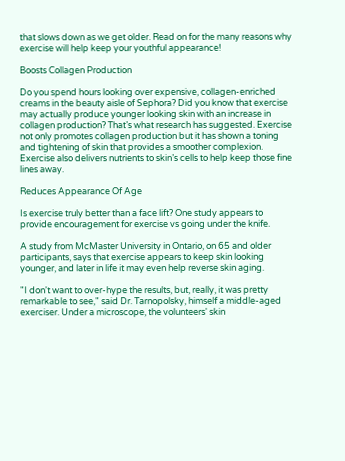that slows down as we get older. Read on for the many reasons why exercise will help keep your youthful appearance!

Boosts Collagen Production

Do you spend hours looking over expensive, collagen-enriched creams in the beauty aisle of Sephora? Did you know that exercise may actually produce younger looking skin with an increase in collagen production? That’s what research has suggested. Exercise not only promotes collagen production but it has shown a toning and tightening of skin that provides a smoother complexion. Exercise also delivers nutrients to skin’s cells to help keep those fine lines away.

Reduces Appearance Of Age

Is exercise truly better than a face lift? One study appears to provide encouragement for exercise vs going under the knife.

A study from McMaster University in Ontario, on 65 and older participants, says that exercise appears to keep skin looking younger, and later in life it may even help reverse skin aging.

"I don't want to over-hype the results, but, really, it was pretty remarkable to see," said Dr. Tarnopolsky, himself a middle-aged exerciser. Under a microscope, the volunteers' skin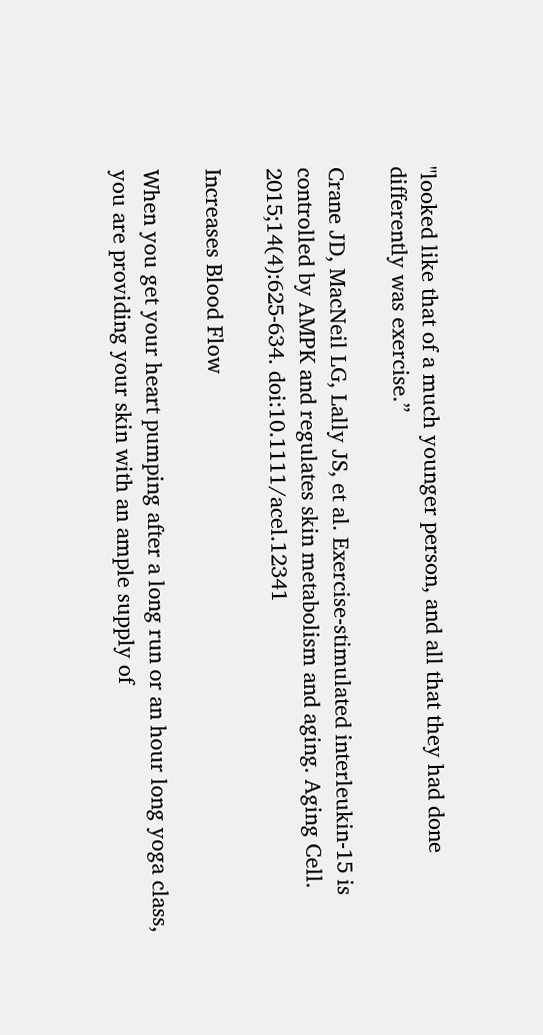"looked like that of a much younger person, and all that they had done differently was exercise.”

Crane JD, MacNeil LG, Lally JS, et al. Exercise-stimulated interleukin-15 is controlled by AMPK and regulates skin metabolism and aging. Aging Cell. 2015;14(4):625-634. doi:10.1111/acel.12341

Increases Blood Flow

When you get your heart pumping after a long run or an hour long yoga class, you are providing your skin with an ample supply of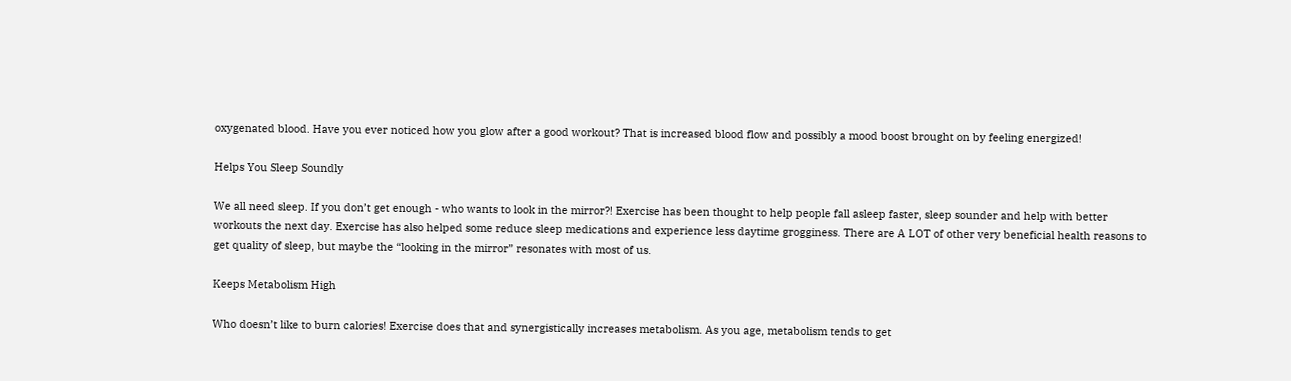oxygenated blood. Have you ever noticed how you glow after a good workout? That is increased blood flow and possibly a mood boost brought on by feeling energized!

Helps You Sleep Soundly

We all need sleep. If you don’t get enough - who wants to look in the mirror?! Exercise has been thought to help people fall asleep faster, sleep sounder and help with better workouts the next day. Exercise has also helped some reduce sleep medications and experience less daytime grogginess. There are A LOT of other very beneficial health reasons to get quality of sleep, but maybe the “looking in the mirror” resonates with most of us.

Keeps Metabolism High

Who doesn’t like to burn calories! Exercise does that and synergistically increases metabolism. As you age, metabolism tends to get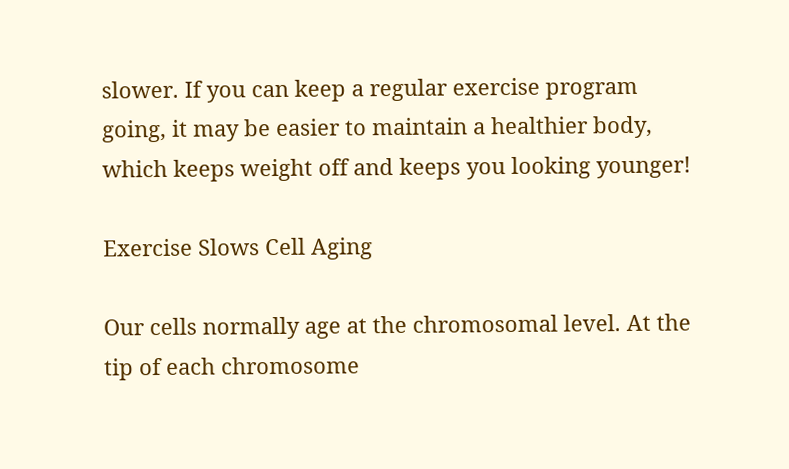slower. If you can keep a regular exercise program going, it may be easier to maintain a healthier body, which keeps weight off and keeps you looking younger!

Exercise Slows Cell Aging

Our cells normally age at the chromosomal level. At the tip of each chromosome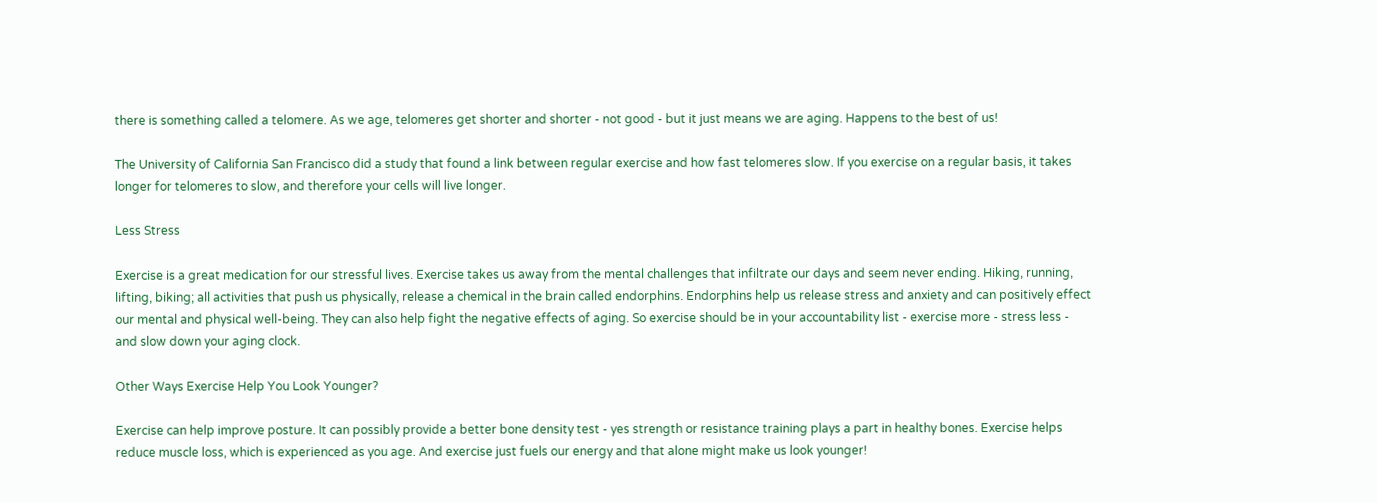there is something called a telomere. As we age, telomeres get shorter and shorter - not good - but it just means we are aging. Happens to the best of us!

The University of California San Francisco did a study that found a link between regular exercise and how fast telomeres slow. If you exercise on a regular basis, it takes longer for telomeres to slow, and therefore your cells will live longer.

Less Stress

Exercise is a great medication for our stressful lives. Exercise takes us away from the mental challenges that infiltrate our days and seem never ending. Hiking, running, lifting, biking; all activities that push us physically, release a chemical in the brain called endorphins. Endorphins help us release stress and anxiety and can positively effect our mental and physical well-being. They can also help fight the negative effects of aging. So exercise should be in your accountability list - exercise more - stress less - and slow down your aging clock.

Other Ways Exercise Help You Look Younger?

Exercise can help improve posture. It can possibly provide a better bone density test - yes strength or resistance training plays a part in healthy bones. Exercise helps reduce muscle loss, which is experienced as you age. And exercise just fuels our energy and that alone might make us look younger!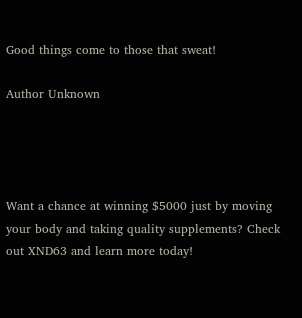Good things come to those that sweat!

Author Unknown




Want a chance at winning $5000 just by moving your body and taking quality supplements? Check out XND63 and learn more today!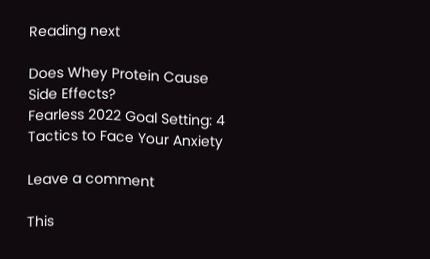Reading next

Does Whey Protein Cause Side Effects?
Fearless 2022 Goal Setting: 4 Tactics to Face Your Anxiety

Leave a comment

This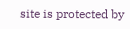site is protected by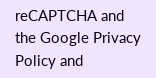reCAPTCHA and the Google Privacy Policy and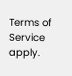Terms of Service apply.